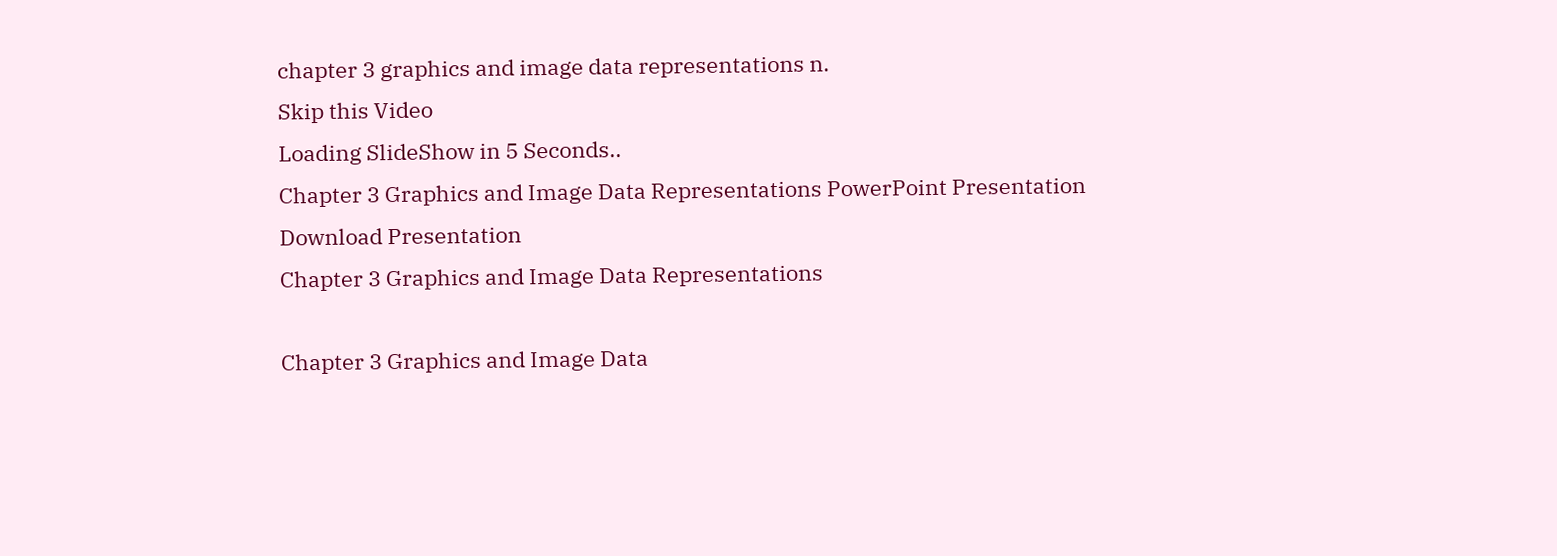chapter 3 graphics and image data representations n.
Skip this Video
Loading SlideShow in 5 Seconds..
Chapter 3 Graphics and Image Data Representations PowerPoint Presentation
Download Presentation
Chapter 3 Graphics and Image Data Representations

Chapter 3 Graphics and Image Data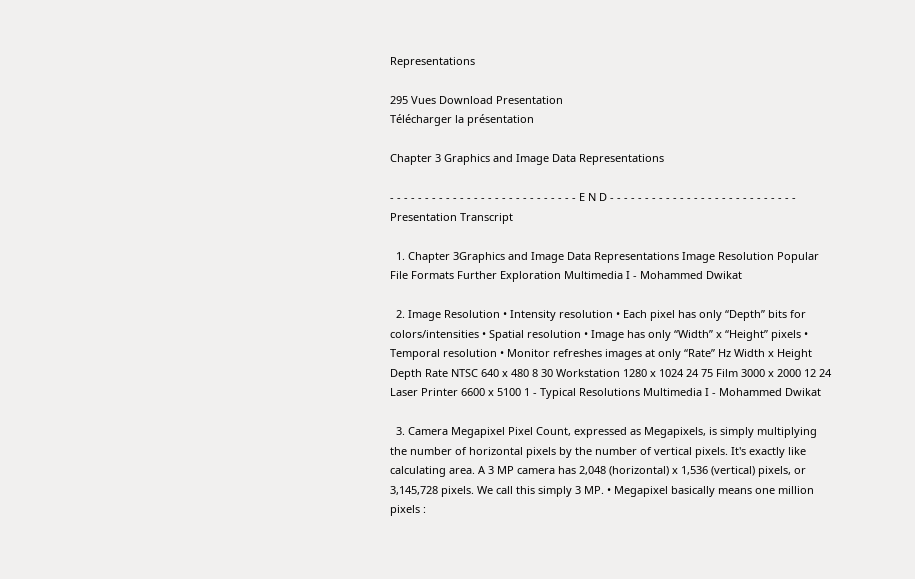Representations

295 Vues Download Presentation
Télécharger la présentation

Chapter 3 Graphics and Image Data Representations

- - - - - - - - - - - - - - - - - - - - - - - - - - - E N D - - - - - - - - - - - - - - - - - - - - - - - - - - -
Presentation Transcript

  1. Chapter 3Graphics and Image Data Representations Image Resolution Popular File Formats Further Exploration Multimedia I - Mohammed Dwikat

  2. Image Resolution • Intensity resolution • Each pixel has only “Depth” bits for colors/intensities • Spatial resolution • Image has only “Width” x “Height” pixels • Temporal resolution • Monitor refreshes images at only “Rate” Hz Width x Height Depth Rate NTSC 640 x 480 8 30 Workstation 1280 x 1024 24 75 Film 3000 x 2000 12 24 Laser Printer 6600 x 5100 1 - Typical Resolutions Multimedia I - Mohammed Dwikat

  3. Camera Megapixel Pixel Count, expressed as Megapixels, is simply multiplying the number of horizontal pixels by the number of vertical pixels. It's exactly like calculating area. A 3 MP camera has 2,048 (horizontal) x 1,536 (vertical) pixels, or 3,145,728 pixels. We call this simply 3 MP. • Megapixel basically means one million pixels :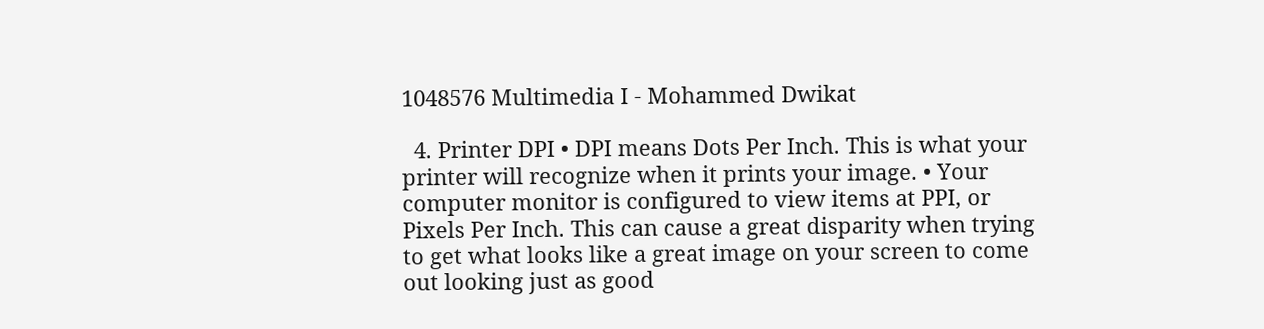1048576 Multimedia I - Mohammed Dwikat

  4. Printer DPI • DPI means Dots Per Inch. This is what your printer will recognize when it prints your image. • Your computer monitor is configured to view items at PPI, or Pixels Per Inch. This can cause a great disparity when trying to get what looks like a great image on your screen to come out looking just as good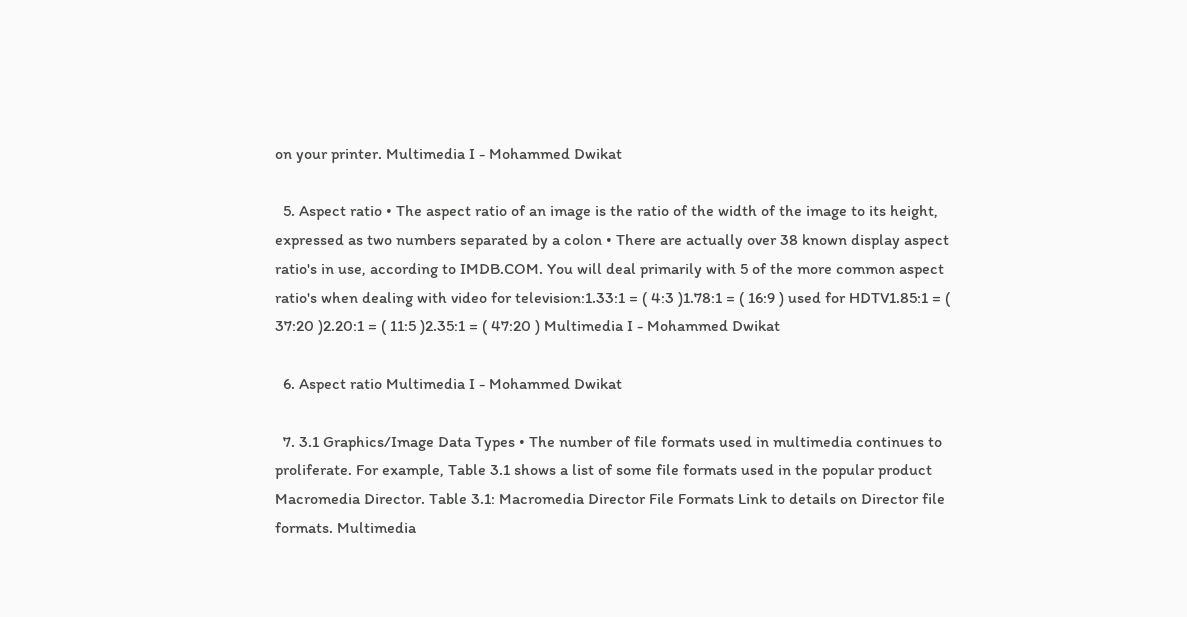on your printer. Multimedia I - Mohammed Dwikat

  5. Aspect ratio • The aspect ratio of an image is the ratio of the width of the image to its height, expressed as two numbers separated by a colon • There are actually over 38 known display aspect ratio's in use, according to IMDB.COM. You will deal primarily with 5 of the more common aspect ratio's when dealing with video for television:1.33:1 = ( 4:3 )1.78:1 = ( 16:9 ) used for HDTV1.85:1 = ( 37:20 )2.20:1 = ( 11:5 )2.35:1 = ( 47:20 ) Multimedia I - Mohammed Dwikat

  6. Aspect ratio Multimedia I - Mohammed Dwikat

  7. 3.1 Graphics/Image Data Types • The number of file formats used in multimedia continues to proliferate. For example, Table 3.1 shows a list of some file formats used in the popular product Macromedia Director. Table 3.1: Macromedia Director File Formats Link to details on Director file formats. Multimedia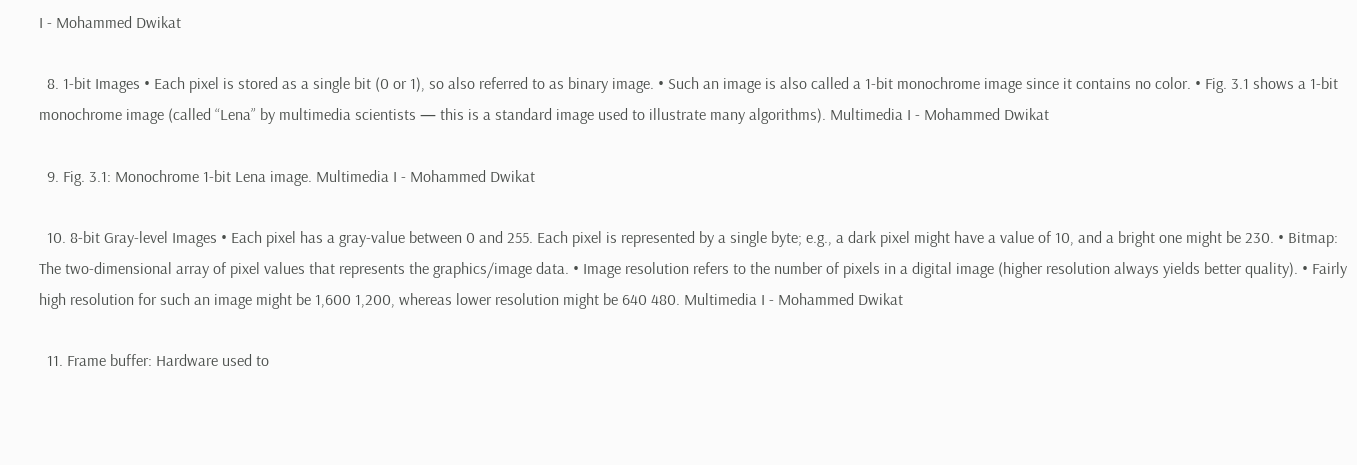I - Mohammed Dwikat

  8. 1-bit Images • Each pixel is stored as a single bit (0 or 1), so also referred to as binary image. • Such an image is also called a 1-bit monochrome image since it contains no color. • Fig. 3.1 shows a 1-bit monochrome image (called “Lena” by multimedia scientists — this is a standard image used to illustrate many algorithms). Multimedia I - Mohammed Dwikat

  9. Fig. 3.1: Monochrome 1-bit Lena image. Multimedia I - Mohammed Dwikat

  10. 8-bit Gray-level Images • Each pixel has a gray-value between 0 and 255. Each pixel is represented by a single byte; e.g., a dark pixel might have a value of 10, and a bright one might be 230. • Bitmap: The two-dimensional array of pixel values that represents the graphics/image data. • Image resolution refers to the number of pixels in a digital image (higher resolution always yields better quality). • Fairly high resolution for such an image might be 1,600 1,200, whereas lower resolution might be 640 480. Multimedia I - Mohammed Dwikat

  11. Frame buffer: Hardware used to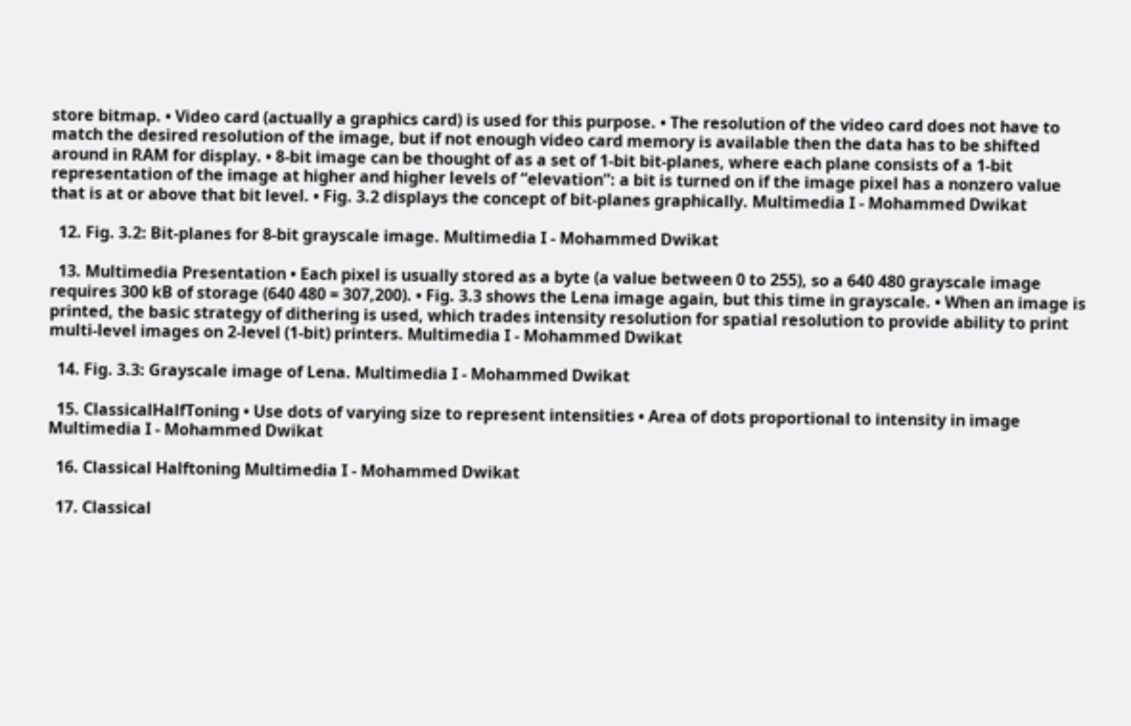store bitmap. • Video card (actually a graphics card) is used for this purpose. • The resolution of the video card does not have to match the desired resolution of the image, but if not enough video card memory is available then the data has to be shifted around in RAM for display. • 8-bit image can be thought of as a set of 1-bit bit-planes, where each plane consists of a 1-bit representation of the image at higher and higher levels of “elevation”: a bit is turned on if the image pixel has a nonzero value that is at or above that bit level. • Fig. 3.2 displays the concept of bit-planes graphically. Multimedia I - Mohammed Dwikat

  12. Fig. 3.2: Bit-planes for 8-bit grayscale image. Multimedia I - Mohammed Dwikat

  13. Multimedia Presentation • Each pixel is usually stored as a byte (a value between 0 to 255), so a 640 480 grayscale image requires 300 kB of storage (640 480 = 307,200). • Fig. 3.3 shows the Lena image again, but this time in grayscale. • When an image is printed, the basic strategy of dithering is used, which trades intensity resolution for spatial resolution to provide ability to print multi-level images on 2-level (1-bit) printers. Multimedia I - Mohammed Dwikat

  14. Fig. 3.3: Grayscale image of Lena. Multimedia I - Mohammed Dwikat

  15. ClassicalHalfToning • Use dots of varying size to represent intensities • Area of dots proportional to intensity in image Multimedia I - Mohammed Dwikat

  16. Classical Halftoning Multimedia I - Mohammed Dwikat

  17. Classical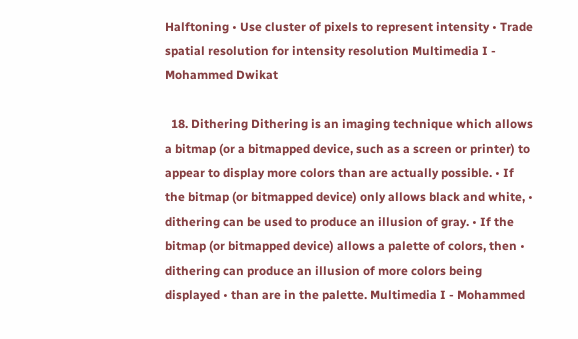Halftoning • Use cluster of pixels to represent intensity • Trade spatial resolution for intensity resolution Multimedia I - Mohammed Dwikat

  18. Dithering Dithering is an imaging technique which allows a bitmap (or a bitmapped device, such as a screen or printer) to appear to display more colors than are actually possible. • If the bitmap (or bitmapped device) only allows black and white, • dithering can be used to produce an illusion of gray. • If the bitmap (or bitmapped device) allows a palette of colors, then • dithering can produce an illusion of more colors being displayed • than are in the palette. Multimedia I - Mohammed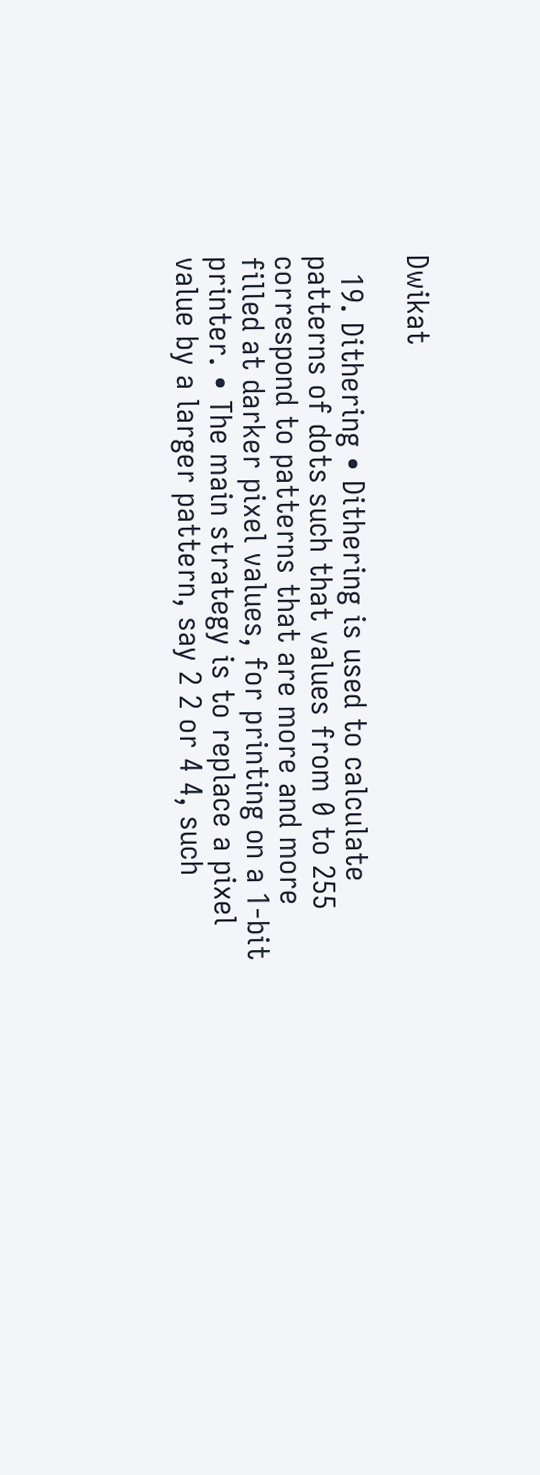Dwikat

  19. Dithering • Dithering is used to calculate patterns of dots such that values from 0 to 255 correspond to patterns that are more and more filled at darker pixel values, for printing on a 1-bit printer. • The main strategy is to replace a pixel value by a larger pattern, say 2 2 or 4 4, such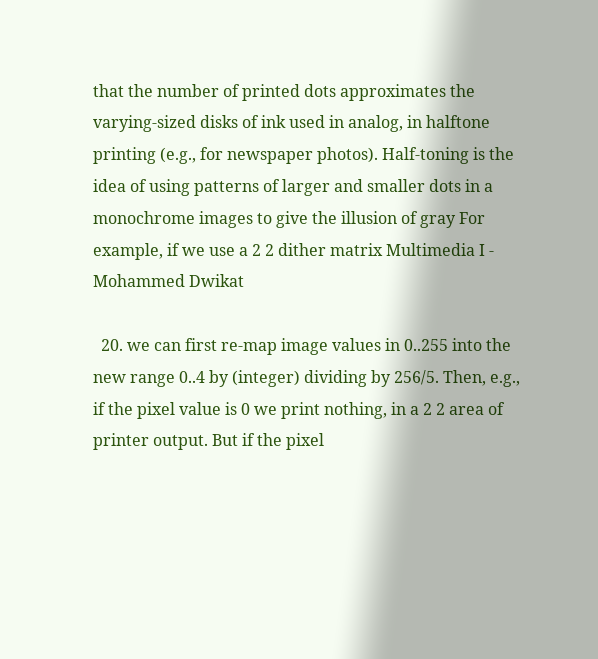that the number of printed dots approximates the varying-sized disks of ink used in analog, in halftone printing (e.g., for newspaper photos). Half-toning is the idea of using patterns of larger and smaller dots in a monochrome images to give the illusion of gray For example, if we use a 2 2 dither matrix Multimedia I - Mohammed Dwikat

  20. we can first re-map image values in 0..255 into the new range 0..4 by (integer) dividing by 256/5. Then, e.g., if the pixel value is 0 we print nothing, in a 2 2 area of printer output. But if the pixel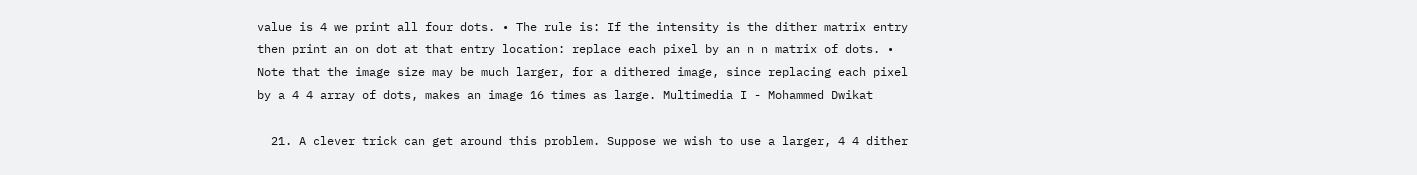value is 4 we print all four dots. • The rule is: If the intensity is the dither matrix entry then print an on dot at that entry location: replace each pixel by an n n matrix of dots. • Note that the image size may be much larger, for a dithered image, since replacing each pixel by a 4 4 array of dots, makes an image 16 times as large. Multimedia I - Mohammed Dwikat

  21. A clever trick can get around this problem. Suppose we wish to use a larger, 4 4 dither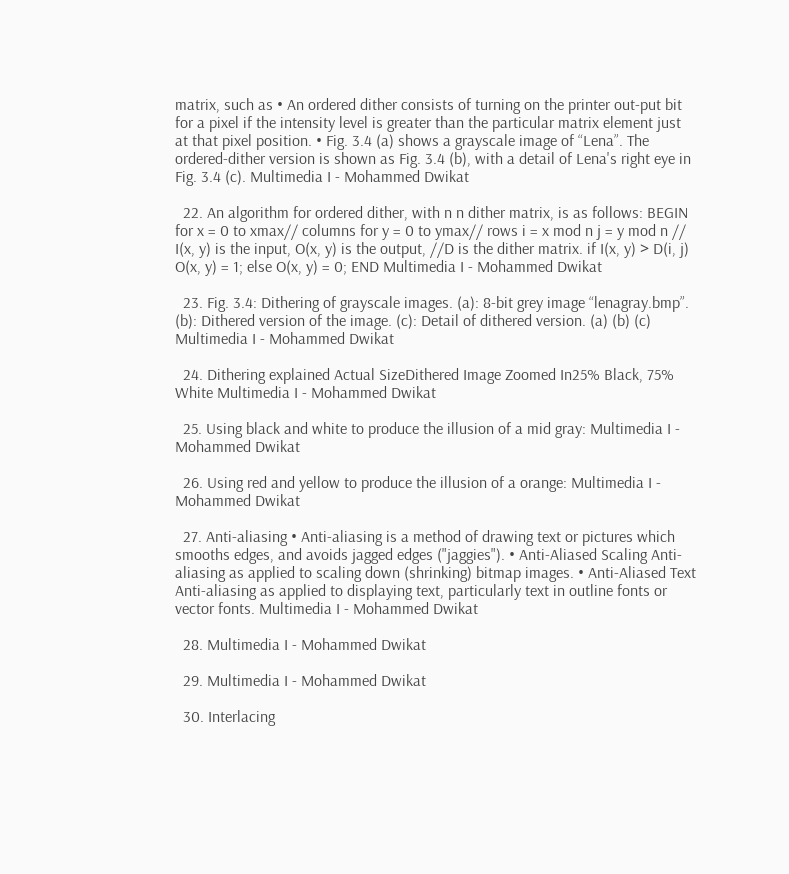matrix, such as • An ordered dither consists of turning on the printer out-put bit for a pixel if the intensity level is greater than the particular matrix element just at that pixel position. • Fig. 3.4 (a) shows a grayscale image of “Lena”. The ordered-dither version is shown as Fig. 3.4 (b), with a detail of Lena's right eye in Fig. 3.4 (c). Multimedia I - Mohammed Dwikat

  22. An algorithm for ordered dither, with n n dither matrix, is as follows: BEGIN for x = 0 to xmax// columns for y = 0 to ymax// rows i = x mod n j = y mod n // I(x, y) is the input, O(x, y) is the output, //D is the dither matrix. if I(x, y) > D(i, j) O(x, y) = 1; else O(x, y) = 0; END Multimedia I - Mohammed Dwikat

  23. Fig. 3.4: Dithering of grayscale images. (a): 8-bit grey image “lenagray.bmp”. (b): Dithered version of the image. (c): Detail of dithered version. (a) (b) (c) Multimedia I - Mohammed Dwikat

  24. Dithering explained Actual SizeDithered Image Zoomed In25% Black, 75% White Multimedia I - Mohammed Dwikat

  25. Using black and white to produce the illusion of a mid gray: Multimedia I - Mohammed Dwikat

  26. Using red and yellow to produce the illusion of a orange: Multimedia I - Mohammed Dwikat

  27. Anti-aliasing • Anti-aliasing is a method of drawing text or pictures which smooths edges, and avoids jagged edges ("jaggies"). • Anti-Aliased Scaling Anti-aliasing as applied to scaling down (shrinking) bitmap images. • Anti-Aliased Text Anti-aliasing as applied to displaying text, particularly text in outline fonts or vector fonts. Multimedia I - Mohammed Dwikat

  28. Multimedia I - Mohammed Dwikat

  29. Multimedia I - Mohammed Dwikat

  30. Interlacing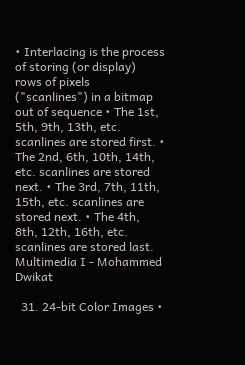• Interlacing is the process of storing (or display) rows of pixels ("scanlines") in a bitmap out of sequence • The 1st, 5th, 9th, 13th, etc. scanlines are stored first. • The 2nd, 6th, 10th, 14th, etc. scanlines are stored next. • The 3rd, 7th, 11th, 15th, etc. scanlines are stored next. • The 4th, 8th, 12th, 16th, etc. scanlines are stored last. Multimedia I - Mohammed Dwikat

  31. 24-bit Color Images •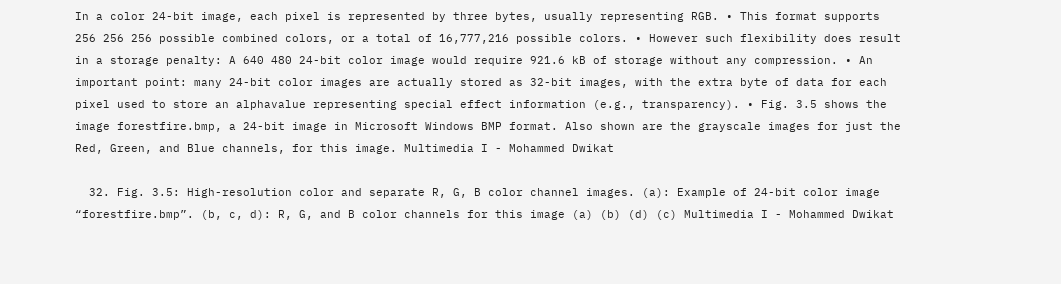In a color 24-bit image, each pixel is represented by three bytes, usually representing RGB. • This format supports 256 256 256 possible combined colors, or a total of 16,777,216 possible colors. • However such flexibility does result in a storage penalty: A 640 480 24-bit color image would require 921.6 kB of storage without any compression. • An important point: many 24-bit color images are actually stored as 32-bit images, with the extra byte of data for each pixel used to store an alphavalue representing special effect information (e.g., transparency). • Fig. 3.5 shows the image forestfire.bmp, a 24-bit image in Microsoft Windows BMP format. Also shown are the grayscale images for just the Red, Green, and Blue channels, for this image. Multimedia I - Mohammed Dwikat

  32. Fig. 3.5: High-resolution color and separate R, G, B color channel images. (a): Example of 24-bit color image “forestfire.bmp”. (b, c, d): R, G, and B color channels for this image (a) (b) (d) (c) Multimedia I - Mohammed Dwikat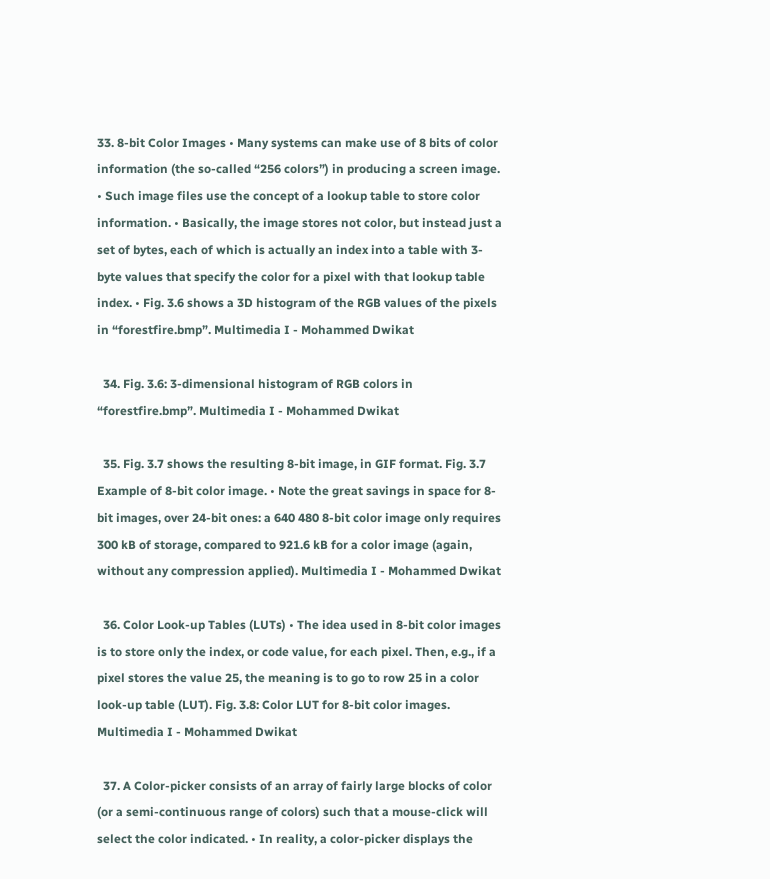33. 8-bit Color Images • Many systems can make use of 8 bits of color information (the so-called “256 colors”) in producing a screen image. • Such image files use the concept of a lookup table to store color information. • Basically, the image stores not color, but instead just a set of bytes, each of which is actually an index into a table with 3-byte values that specify the color for a pixel with that lookup table index. • Fig. 3.6 shows a 3D histogram of the RGB values of the pixels in “forestfire.bmp”. Multimedia I - Mohammed Dwikat

  34. Fig. 3.6: 3-dimensional histogram of RGB colors in “forestfire.bmp”. Multimedia I - Mohammed Dwikat

  35. Fig. 3.7 shows the resulting 8-bit image, in GIF format. Fig. 3.7 Example of 8-bit color image. • Note the great savings in space for 8-bit images, over 24-bit ones: a 640 480 8-bit color image only requires 300 kB of storage, compared to 921.6 kB for a color image (again, without any compression applied). Multimedia I - Mohammed Dwikat

  36. Color Look-up Tables (LUTs) • The idea used in 8-bit color images is to store only the index, or code value, for each pixel. Then, e.g., if a pixel stores the value 25, the meaning is to go to row 25 in a color look-up table (LUT). Fig. 3.8: Color LUT for 8-bit color images. Multimedia I - Mohammed Dwikat

  37. A Color-picker consists of an array of fairly large blocks of color (or a semi-continuous range of colors) such that a mouse-click will select the color indicated. • In reality, a color-picker displays the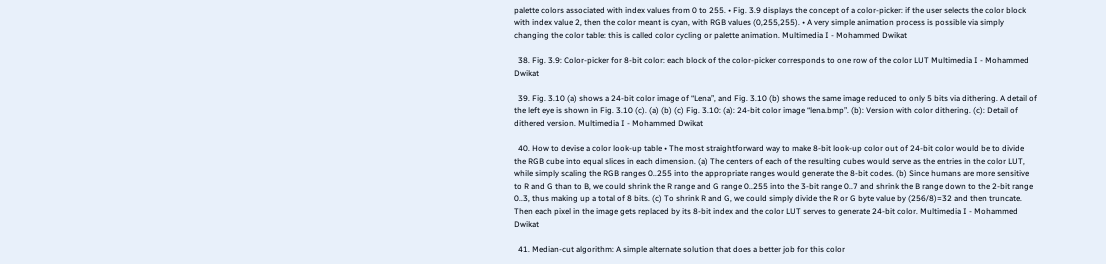palette colors associated with index values from 0 to 255. • Fig. 3.9 displays the concept of a color-picker: if the user selects the color block with index value 2, then the color meant is cyan, with RGB values (0,255,255). • A very simple animation process is possible via simply changing the color table: this is called color cycling or palette animation. Multimedia I - Mohammed Dwikat

  38. Fig. 3.9: Color-picker for 8-bit color: each block of the color-picker corresponds to one row of the color LUT Multimedia I - Mohammed Dwikat

  39. Fig. 3.10 (a) shows a 24-bit color image of “Lena”, and Fig. 3.10 (b) shows the same image reduced to only 5 bits via dithering. A detail of the left eye is shown in Fig. 3.10 (c). (a) (b) (c) Fig. 3.10: (a): 24-bit color image “lena.bmp”. (b): Version with color dithering. (c): Detail of dithered version. Multimedia I - Mohammed Dwikat

  40. How to devise a color look-up table • The most straightforward way to make 8-bit look-up color out of 24-bit color would be to divide the RGB cube into equal slices in each dimension. (a) The centers of each of the resulting cubes would serve as the entries in the color LUT, while simply scaling the RGB ranges 0..255 into the appropriate ranges would generate the 8-bit codes. (b) Since humans are more sensitive to R and G than to B, we could shrink the R range and G range 0..255 into the 3-bit range 0..7 and shrink the B range down to the 2-bit range 0..3, thus making up a total of 8 bits. (c) To shrink R and G, we could simply divide the R or G byte value by (256/8)=32 and then truncate. Then each pixel in the image gets replaced by its 8-bit index and the color LUT serves to generate 24-bit color. Multimedia I - Mohammed Dwikat

  41. Median-cut algorithm: A simple alternate solution that does a better job for this color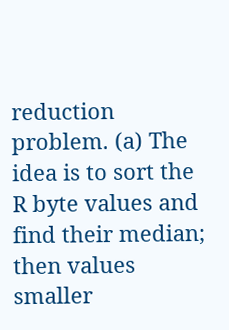reduction problem. (a) The idea is to sort the R byte values and find their median; then values smaller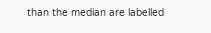than the median are labelled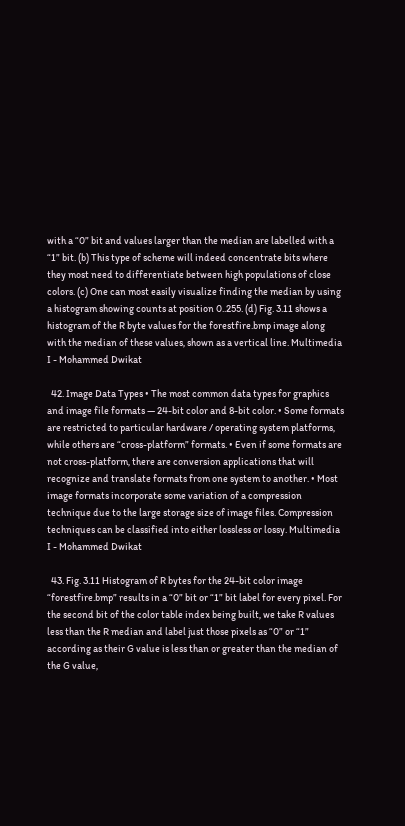with a “0” bit and values larger than the median are labelled with a “1” bit. (b) This type of scheme will indeed concentrate bits where they most need to differentiate between high populations of close colors. (c) One can most easily visualize finding the median by using a histogram showing counts at position 0..255. (d) Fig. 3.11 shows a histogram of the R byte values for the forestfire.bmp image along with the median of these values, shown as a vertical line. Multimedia I - Mohammed Dwikat

  42. Image Data Types • The most common data types for graphics and image file formats — 24-bit color and 8-bit color. • Some formats are restricted to particular hardware / operating system platforms, while others are “cross-platform” formats. • Even if some formats are not cross-platform, there are conversion applications that will recognize and translate formats from one system to another. • Most image formats incorporate some variation of a compression technique due to the large storage size of image files. Compression techniques can be classified into either lossless or lossy. Multimedia I - Mohammed Dwikat

  43. Fig. 3.11 Histogram of R bytes for the 24-bit color image “forestfire.bmp” results in a “0” bit or “1” bit label for every pixel. For the second bit of the color table index being built, we take R values less than the R median and label just those pixels as “0” or “1” according as their G value is less than or greater than the median of the G value,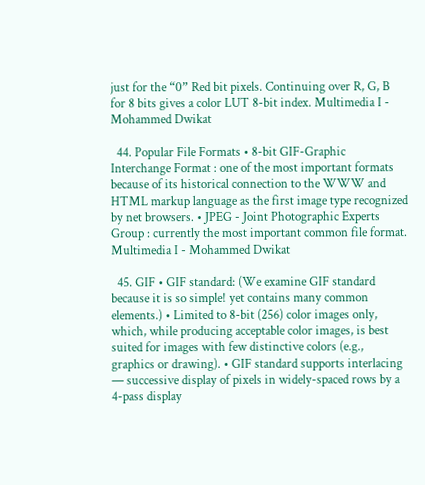just for the “0” Red bit pixels. Continuing over R, G, B for 8 bits gives a color LUT 8-bit index. Multimedia I - Mohammed Dwikat

  44. Popular File Formats • 8-bit GIF-Graphic Interchange Format : one of the most important formats because of its historical connection to the WWW and HTML markup language as the first image type recognized by net browsers. • JPEG - Joint Photographic Experts Group : currently the most important common file format. Multimedia I - Mohammed Dwikat

  45. GIF • GIF standard: (We examine GIF standard because it is so simple! yet contains many common elements.) • Limited to 8-bit (256) color images only, which, while producing acceptable color images, is best suited for images with few distinctive colors (e.g., graphics or drawing). • GIF standard supports interlacing — successive display of pixels in widely-spaced rows by a 4-pass display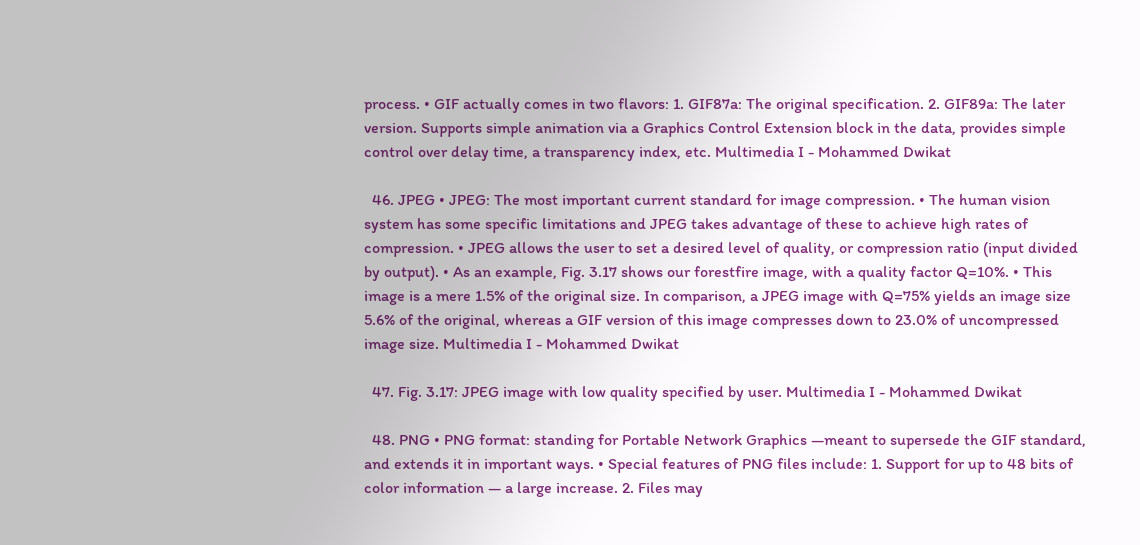process. • GIF actually comes in two flavors: 1. GIF87a: The original specification. 2. GIF89a: The later version. Supports simple animation via a Graphics Control Extension block in the data, provides simple control over delay time, a transparency index, etc. Multimedia I - Mohammed Dwikat

  46. JPEG • JPEG: The most important current standard for image compression. • The human vision system has some specific limitations and JPEG takes advantage of these to achieve high rates of compression. • JPEG allows the user to set a desired level of quality, or compression ratio (input divided by output). • As an example, Fig. 3.17 shows our forestfire image, with a quality factor Q=10%. • This image is a mere 1.5% of the original size. In comparison, a JPEG image with Q=75% yields an image size 5.6% of the original, whereas a GIF version of this image compresses down to 23.0% of uncompressed image size. Multimedia I - Mohammed Dwikat

  47. Fig. 3.17: JPEG image with low quality specified by user. Multimedia I - Mohammed Dwikat

  48. PNG • PNG format: standing for Portable Network Graphics —meant to supersede the GIF standard, and extends it in important ways. • Special features of PNG files include: 1. Support for up to 48 bits of color information — a large increase. 2. Files may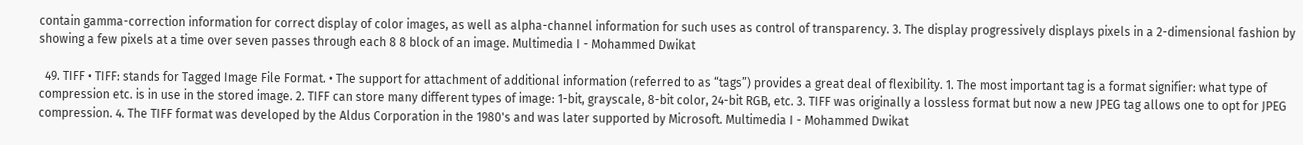contain gamma-correction information for correct display of color images, as well as alpha-channel information for such uses as control of transparency. 3. The display progressively displays pixels in a 2-dimensional fashion by showing a few pixels at a time over seven passes through each 8 8 block of an image. Multimedia I - Mohammed Dwikat

  49. TIFF • TIFF: stands for Tagged Image File Format. • The support for attachment of additional information (referred to as “tags”) provides a great deal of flexibility. 1. The most important tag is a format signifier: what type of compression etc. is in use in the stored image. 2. TIFF can store many different types of image: 1-bit, grayscale, 8-bit color, 24-bit RGB, etc. 3. TIFF was originally a lossless format but now a new JPEG tag allows one to opt for JPEG compression. 4. The TIFF format was developed by the Aldus Corporation in the 1980's and was later supported by Microsoft. Multimedia I - Mohammed Dwikat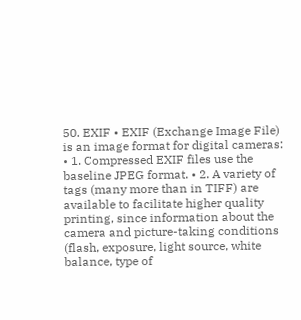50. EXIF • EXIF (Exchange Image File) is an image format for digital cameras: • 1. Compressed EXIF files use the baseline JPEG format. • 2. A variety of tags (many more than in TIFF) are available to facilitate higher quality printing, since information about the camera and picture-taking conditions (flash, exposure, light source, white balance, type of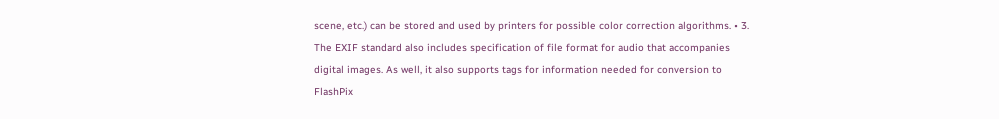scene, etc.) can be stored and used by printers for possible color correction algorithms. • 3. The EXIF standard also includes specification of file format for audio that accompanies digital images. As well, it also supports tags for information needed for conversion to FlashPix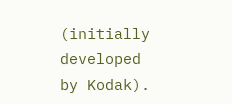(initially developed by Kodak).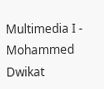Multimedia I - Mohammed Dwikat